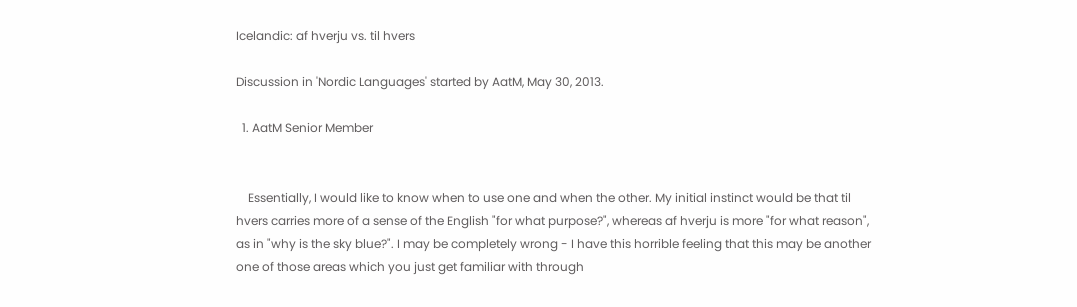Icelandic: af hverju vs. til hvers

Discussion in 'Nordic Languages' started by AatM, May 30, 2013.

  1. AatM Senior Member


    Essentially, I would like to know when to use one and when the other. My initial instinct would be that til hvers carries more of a sense of the English "for what purpose?", whereas af hverju is more "for what reason", as in "why is the sky blue?". I may be completely wrong - I have this horrible feeling that this may be another one of those areas which you just get familiar with through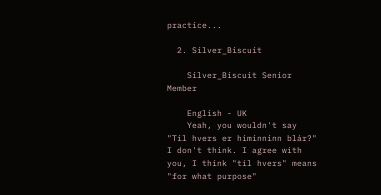practice...

  2. Silver_Biscuit

    Silver_Biscuit Senior Member

    English - UK
    Yeah, you wouldn't say "Til hvers er himinninn blár?" I don't think. I agree with you, I think "til hvers" means "for what purpose"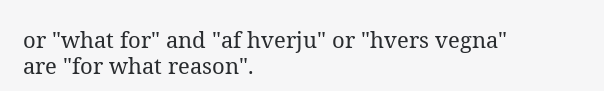or "what for" and "af hverju" or "hvers vegna" are "for what reason".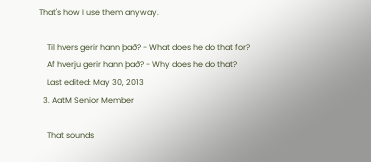That's how I use them anyway.

    Til hvers gerir hann það? - What does he do that for?
    Af hverju gerir hann það? - Why does he do that?
    Last edited: May 30, 2013
  3. AatM Senior Member

    That sounds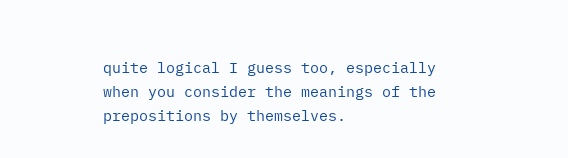quite logical I guess too, especially when you consider the meanings of the prepositions by themselves.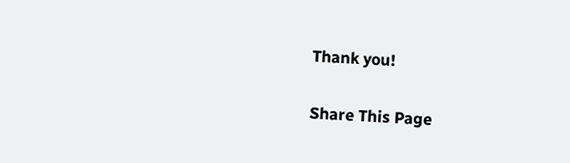Thank you!

Share This Page